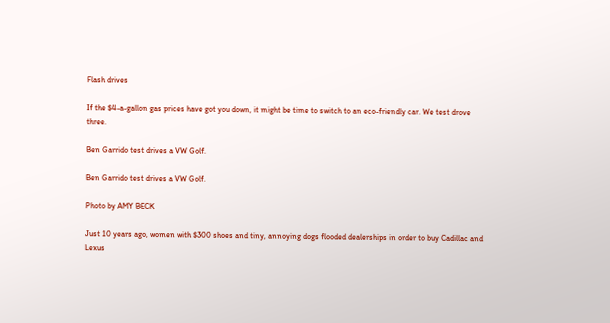Flash drives

If the $4-a-gallon gas prices have got you down, it might be time to switch to an eco-friendly car. We test drove three.

Ben Garrido test drives a VW Golf.

Ben Garrido test drives a VW Golf.

Photo by AMY BECK

Just 10 years ago, women with $300 shoes and tiny, annoying dogs flooded dealerships in order to buy Cadillac and Lexus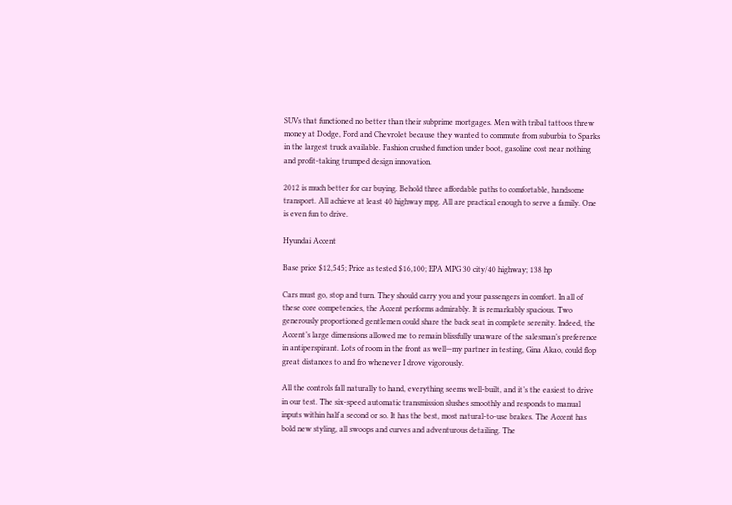SUVs that functioned no better than their subprime mortgages. Men with tribal tattoos threw money at Dodge, Ford and Chevrolet because they wanted to commute from suburbia to Sparks in the largest truck available. Fashion crushed function under boot, gasoline cost near nothing and profit-taking trumped design innovation.

2012 is much better for car buying. Behold three affordable paths to comfortable, handsome transport. All achieve at least 40 highway mpg. All are practical enough to serve a family. One is even fun to drive.

Hyundai Accent

Base price $12,545; Price as tested $16,100; EPA MPG 30 city/40 highway; 138 hp

Cars must go, stop and turn. They should carry you and your passengers in comfort. In all of these core competencies, the Accent performs admirably. It is remarkably spacious. Two generously proportioned gentlemen could share the back seat in complete serenity. Indeed, the Accent’s large dimensions allowed me to remain blissfully unaware of the salesman’s preference in antiperspirant. Lots of room in the front as well—my partner in testing, Gina Akao, could flop great distances to and fro whenever I drove vigorously.

All the controls fall naturally to hand, everything seems well-built, and it’s the easiest to drive in our test. The six-speed automatic transmission slushes smoothly and responds to manual inputs within half a second or so. It has the best, most natural-to-use brakes. The Accent has bold new styling, all swoops and curves and adventurous detailing. The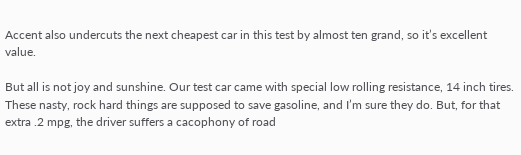Accent also undercuts the next cheapest car in this test by almost ten grand, so it’s excellent value.

But all is not joy and sunshine. Our test car came with special low rolling resistance, 14 inch tires. These nasty, rock hard things are supposed to save gasoline, and I’m sure they do. But, for that extra .2 mpg, the driver suffers a cacophony of road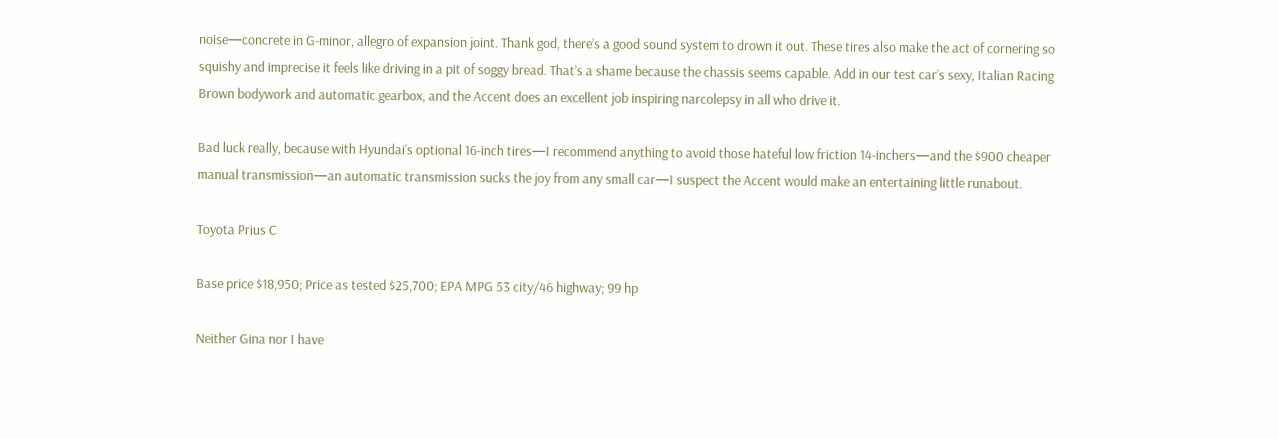noise—concrete in G-minor, allegro of expansion joint. Thank god, there’s a good sound system to drown it out. These tires also make the act of cornering so squishy and imprecise it feels like driving in a pit of soggy bread. That’s a shame because the chassis seems capable. Add in our test car’s sexy, Italian Racing Brown bodywork and automatic gearbox, and the Accent does an excellent job inspiring narcolepsy in all who drive it.

Bad luck really, because with Hyundai’s optional 16-inch tires—I recommend anything to avoid those hateful low friction 14-inchers—and the $900 cheaper manual transmission—an automatic transmission sucks the joy from any small car—I suspect the Accent would make an entertaining little runabout.

Toyota Prius C

Base price $18,950; Price as tested $25,700; EPA MPG 53 city/46 highway; 99 hp

Neither Gina nor I have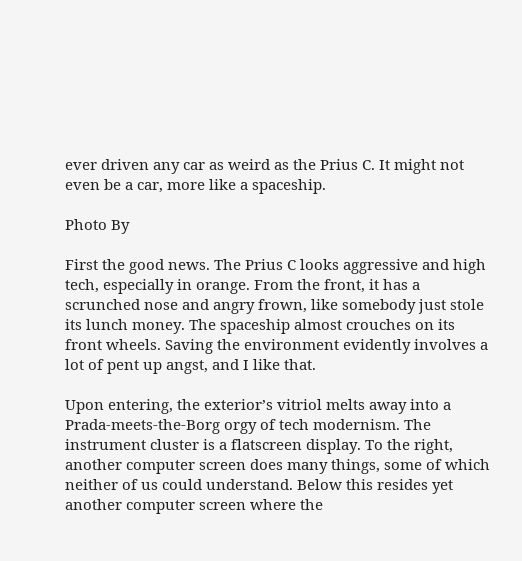ever driven any car as weird as the Prius C. It might not even be a car, more like a spaceship.

Photo By

First the good news. The Prius C looks aggressive and high tech, especially in orange. From the front, it has a scrunched nose and angry frown, like somebody just stole its lunch money. The spaceship almost crouches on its front wheels. Saving the environment evidently involves a lot of pent up angst, and I like that.

Upon entering, the exterior’s vitriol melts away into a Prada-meets-the-Borg orgy of tech modernism. The instrument cluster is a flatscreen display. To the right, another computer screen does many things, some of which neither of us could understand. Below this resides yet another computer screen where the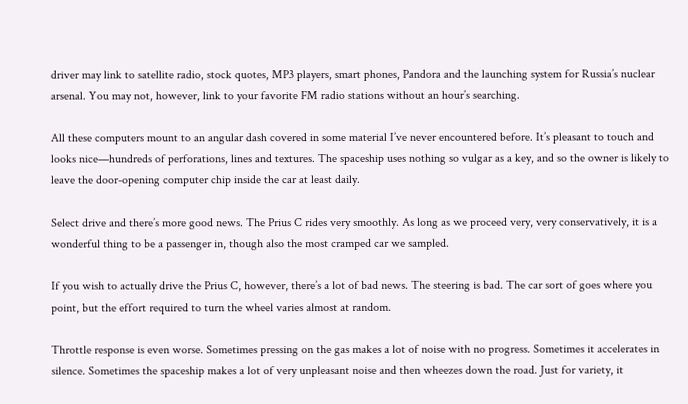driver may link to satellite radio, stock quotes, MP3 players, smart phones, Pandora and the launching system for Russia’s nuclear arsenal. You may not, however, link to your favorite FM radio stations without an hour’s searching.

All these computers mount to an angular dash covered in some material I’ve never encountered before. It’s pleasant to touch and looks nice—hundreds of perforations, lines and textures. The spaceship uses nothing so vulgar as a key, and so the owner is likely to leave the door-opening computer chip inside the car at least daily.

Select drive and there’s more good news. The Prius C rides very smoothly. As long as we proceed very, very conservatively, it is a wonderful thing to be a passenger in, though also the most cramped car we sampled.

If you wish to actually drive the Prius C, however, there’s a lot of bad news. The steering is bad. The car sort of goes where you point, but the effort required to turn the wheel varies almost at random.

Throttle response is even worse. Sometimes pressing on the gas makes a lot of noise with no progress. Sometimes it accelerates in silence. Sometimes the spaceship makes a lot of very unpleasant noise and then wheezes down the road. Just for variety, it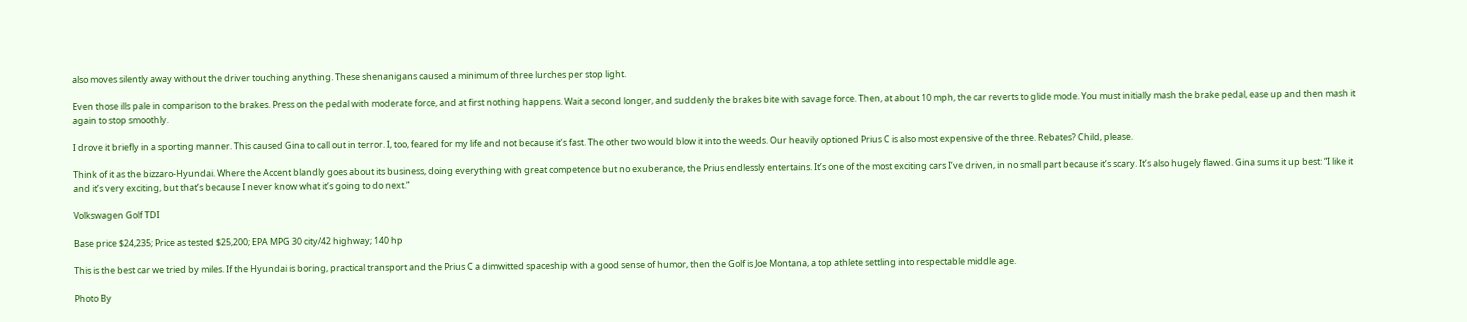also moves silently away without the driver touching anything. These shenanigans caused a minimum of three lurches per stop light.

Even those ills pale in comparison to the brakes. Press on the pedal with moderate force, and at first nothing happens. Wait a second longer, and suddenly the brakes bite with savage force. Then, at about 10 mph, the car reverts to glide mode. You must initially mash the brake pedal, ease up and then mash it again to stop smoothly.

I drove it briefly in a sporting manner. This caused Gina to call out in terror. I, too, feared for my life and not because it’s fast. The other two would blow it into the weeds. Our heavily optioned Prius C is also most expensive of the three. Rebates? Child, please.

Think of it as the bizzaro-Hyundai. Where the Accent blandly goes about its business, doing everything with great competence but no exuberance, the Prius endlessly entertains. It’s one of the most exciting cars I’ve driven, in no small part because it’s scary. It’s also hugely flawed. Gina sums it up best: “I like it and it’s very exciting, but that’s because I never know what it’s going to do next.”

Volkswagen Golf TDI

Base price $24,235; Price as tested $25,200; EPA MPG 30 city/42 highway; 140 hp

This is the best car we tried by miles. If the Hyundai is boring, practical transport and the Prius C a dimwitted spaceship with a good sense of humor, then the Golf is Joe Montana, a top athlete settling into respectable middle age.

Photo By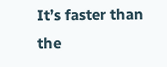It’s faster than the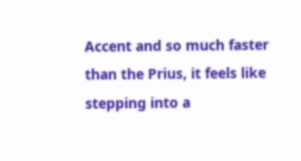Accent and so much faster than the Prius, it feels like stepping into a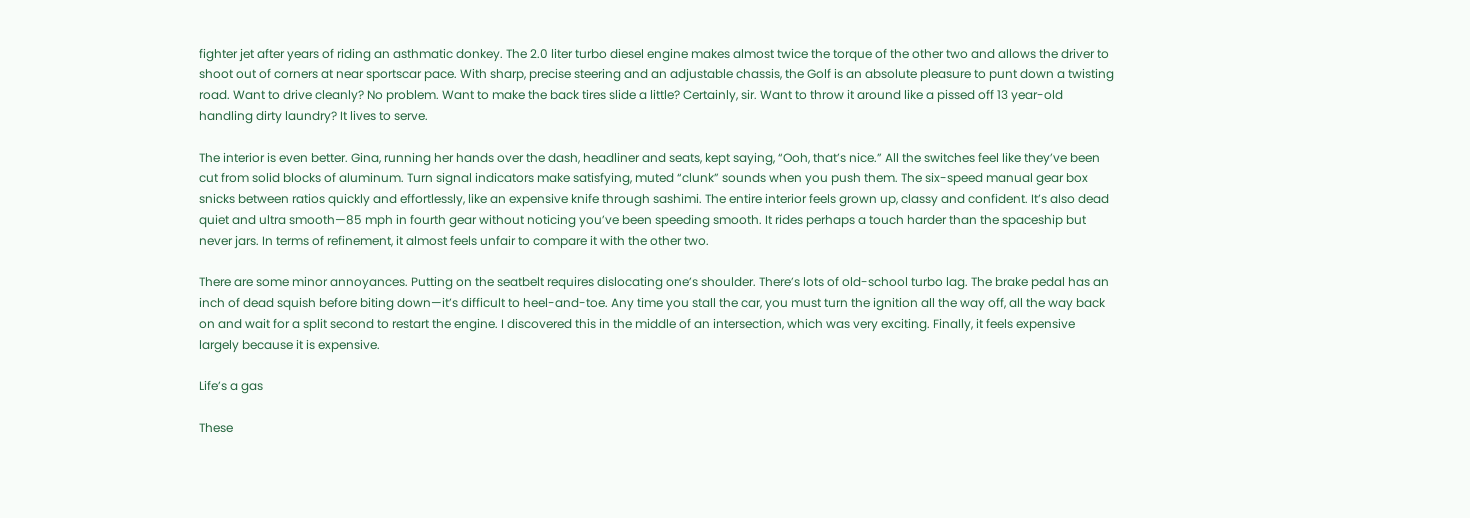fighter jet after years of riding an asthmatic donkey. The 2.0 liter turbo diesel engine makes almost twice the torque of the other two and allows the driver to shoot out of corners at near sportscar pace. With sharp, precise steering and an adjustable chassis, the Golf is an absolute pleasure to punt down a twisting road. Want to drive cleanly? No problem. Want to make the back tires slide a little? Certainly, sir. Want to throw it around like a pissed off 13 year-old handling dirty laundry? It lives to serve.

The interior is even better. Gina, running her hands over the dash, headliner and seats, kept saying, “Ooh, that’s nice.” All the switches feel like they’ve been cut from solid blocks of aluminum. Turn signal indicators make satisfying, muted “clunk” sounds when you push them. The six-speed manual gear box snicks between ratios quickly and effortlessly, like an expensive knife through sashimi. The entire interior feels grown up, classy and confident. It’s also dead quiet and ultra smooth—85 mph in fourth gear without noticing you’ve been speeding smooth. It rides perhaps a touch harder than the spaceship but never jars. In terms of refinement, it almost feels unfair to compare it with the other two.

There are some minor annoyances. Putting on the seatbelt requires dislocating one’s shoulder. There’s lots of old-school turbo lag. The brake pedal has an inch of dead squish before biting down—it’s difficult to heel-and-toe. Any time you stall the car, you must turn the ignition all the way off, all the way back on and wait for a split second to restart the engine. I discovered this in the middle of an intersection, which was very exciting. Finally, it feels expensive largely because it is expensive.

Life’s a gas

These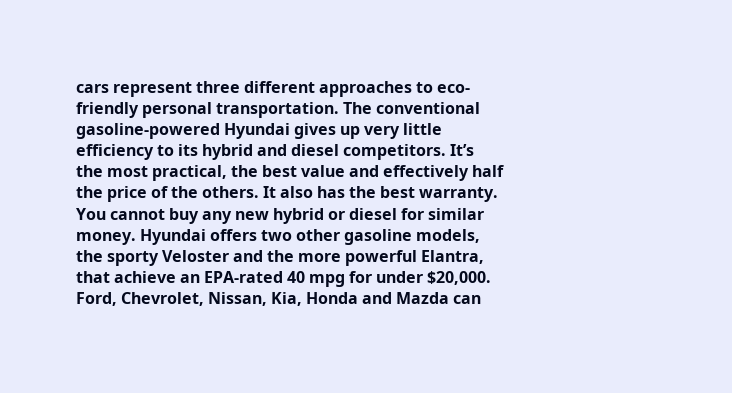cars represent three different approaches to eco-friendly personal transportation. The conventional gasoline-powered Hyundai gives up very little efficiency to its hybrid and diesel competitors. It’s the most practical, the best value and effectively half the price of the others. It also has the best warranty. You cannot buy any new hybrid or diesel for similar money. Hyundai offers two other gasoline models, the sporty Veloster and the more powerful Elantra, that achieve an EPA-rated 40 mpg for under $20,000. Ford, Chevrolet, Nissan, Kia, Honda and Mazda can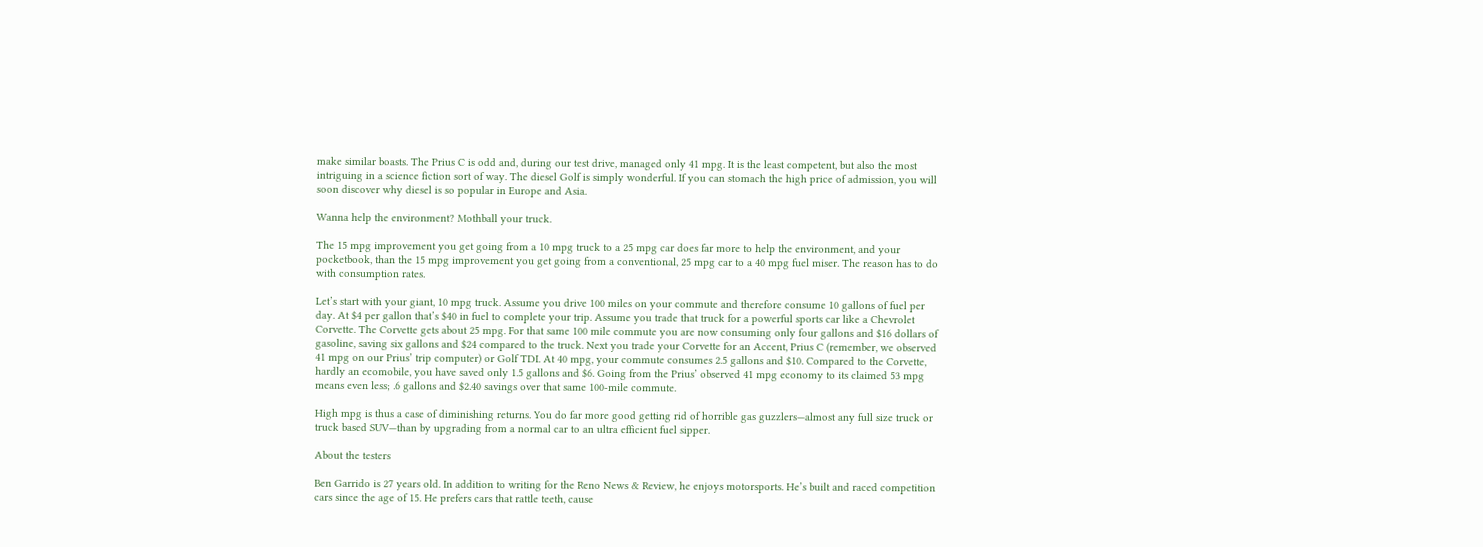make similar boasts. The Prius C is odd and, during our test drive, managed only 41 mpg. It is the least competent, but also the most intriguing in a science fiction sort of way. The diesel Golf is simply wonderful. If you can stomach the high price of admission, you will soon discover why diesel is so popular in Europe and Asia.

Wanna help the environment? Mothball your truck.

The 15 mpg improvement you get going from a 10 mpg truck to a 25 mpg car does far more to help the environment, and your pocketbook, than the 15 mpg improvement you get going from a conventional, 25 mpg car to a 40 mpg fuel miser. The reason has to do with consumption rates.

Let’s start with your giant, 10 mpg truck. Assume you drive 100 miles on your commute and therefore consume 10 gallons of fuel per day. At $4 per gallon that’s $40 in fuel to complete your trip. Assume you trade that truck for a powerful sports car like a Chevrolet Corvette. The Corvette gets about 25 mpg. For that same 100 mile commute you are now consuming only four gallons and $16 dollars of gasoline, saving six gallons and $24 compared to the truck. Next you trade your Corvette for an Accent, Prius C (remember, we observed 41 mpg on our Prius’ trip computer) or Golf TDI. At 40 mpg, your commute consumes 2.5 gallons and $10. Compared to the Corvette, hardly an ecomobile, you have saved only 1.5 gallons and $6. Going from the Prius’ observed 41 mpg economy to its claimed 53 mpg means even less; .6 gallons and $2.40 savings over that same 100-mile commute.

High mpg is thus a case of diminishing returns. You do far more good getting rid of horrible gas guzzlers—almost any full size truck or truck based SUV—than by upgrading from a normal car to an ultra efficient fuel sipper.

About the testers

Ben Garrido is 27 years old. In addition to writing for the Reno News & Review, he enjoys motorsports. He’s built and raced competition cars since the age of 15. He prefers cars that rattle teeth, cause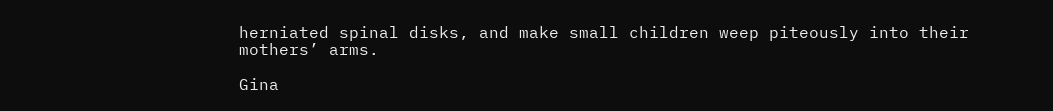herniated spinal disks, and make small children weep piteously into their mothers’ arms.

Gina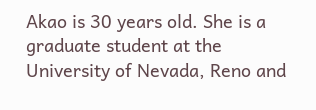Akao is 30 years old. She is a graduate student at the University of Nevada, Reno and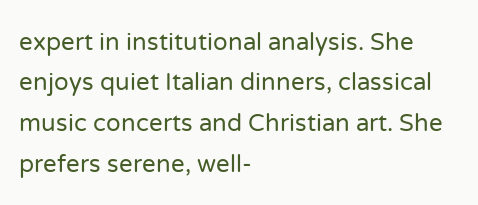expert in institutional analysis. She enjoys quiet Italian dinners, classical music concerts and Christian art. She prefers serene, well-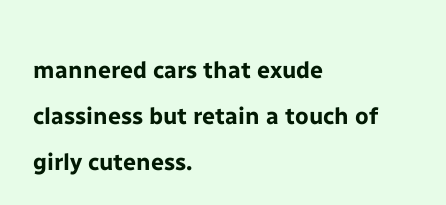mannered cars that exude classiness but retain a touch of girly cuteness.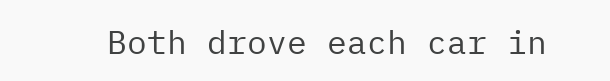Both drove each car in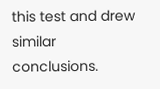this test and drew similar conclusions.